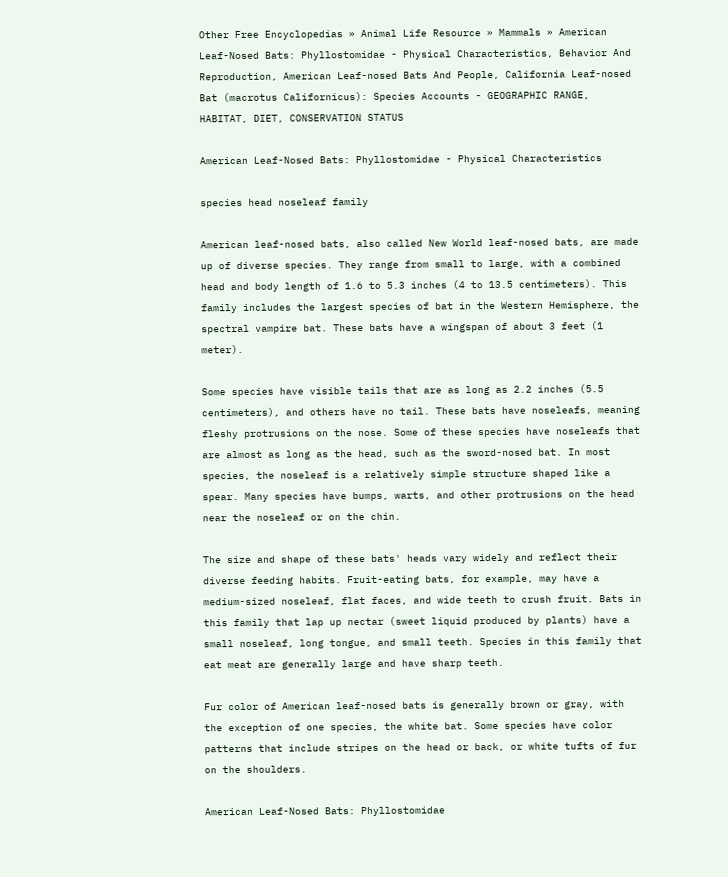Other Free Encyclopedias » Animal Life Resource » Mammals » American Leaf-Nosed Bats: Phyllostomidae - Physical Characteristics, Behavior And Reproduction, American Leaf-nosed Bats And People, California Leaf-nosed Bat (macrotus Californicus): Species Accounts - GEOGRAPHIC RANGE, HABITAT, DIET, CONSERVATION STATUS

American Leaf-Nosed Bats: Phyllostomidae - Physical Characteristics

species head noseleaf family

American leaf-nosed bats, also called New World leaf-nosed bats, are made up of diverse species. They range from small to large, with a combined head and body length of 1.6 to 5.3 inches (4 to 13.5 centimeters). This family includes the largest species of bat in the Western Hemisphere, the spectral vampire bat. These bats have a wingspan of about 3 feet (1 meter).

Some species have visible tails that are as long as 2.2 inches (5.5 centimeters), and others have no tail. These bats have noseleafs, meaning fleshy protrusions on the nose. Some of these species have noseleafs that are almost as long as the head, such as the sword-nosed bat. In most species, the noseleaf is a relatively simple structure shaped like a spear. Many species have bumps, warts, and other protrusions on the head near the noseleaf or on the chin.

The size and shape of these bats' heads vary widely and reflect their diverse feeding habits. Fruit-eating bats, for example, may have a medium-sized noseleaf, flat faces, and wide teeth to crush fruit. Bats in this family that lap up nectar (sweet liquid produced by plants) have a small noseleaf, long tongue, and small teeth. Species in this family that eat meat are generally large and have sharp teeth.

Fur color of American leaf-nosed bats is generally brown or gray, with the exception of one species, the white bat. Some species have color patterns that include stripes on the head or back, or white tufts of fur on the shoulders.

American Leaf-Nosed Bats: Phyllostomidae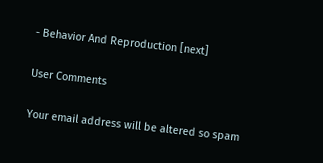- Behavior And Reproduction [next]

User Comments

Your email address will be altered so spam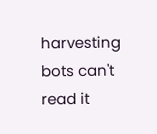harvesting bots can't read it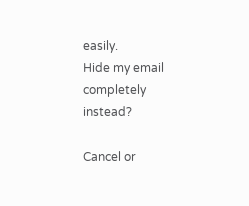easily.
Hide my email completely instead?

Cancel or